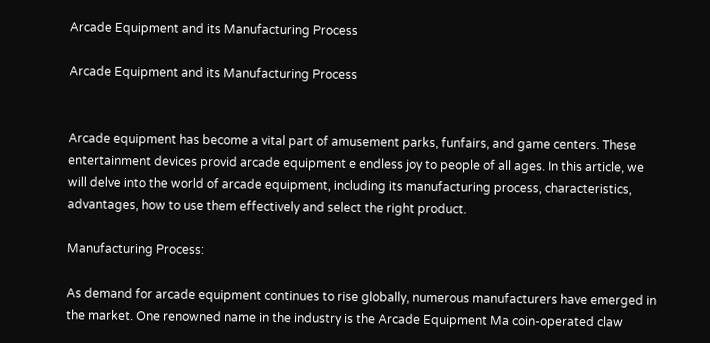Arcade Equipment and its Manufacturing Process

Arcade Equipment and its Manufacturing Process


Arcade equipment has become a vital part of amusement parks, funfairs, and game centers. These entertainment devices provid arcade equipment e endless joy to people of all ages. In this article, we will delve into the world of arcade equipment, including its manufacturing process, characteristics, advantages, how to use them effectively and select the right product.

Manufacturing Process:

As demand for arcade equipment continues to rise globally, numerous manufacturers have emerged in the market. One renowned name in the industry is the Arcade Equipment Ma coin-operated claw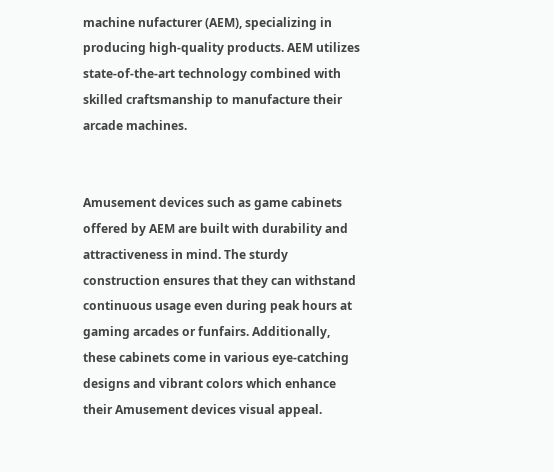machine nufacturer (AEM), specializing in producing high-quality products. AEM utilizes state-of-the-art technology combined with skilled craftsmanship to manufacture their arcade machines.


Amusement devices such as game cabinets offered by AEM are built with durability and attractiveness in mind. The sturdy construction ensures that they can withstand continuous usage even during peak hours at gaming arcades or funfairs. Additionally, these cabinets come in various eye-catching designs and vibrant colors which enhance their Amusement devices visual appeal.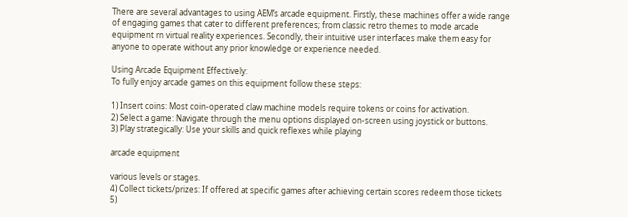There are several advantages to using AEM’s arcade equipment. Firstly, these machines offer a wide range of engaging games that cater to different preferences; from classic retro themes to mode arcade equipment rn virtual reality experiences. Secondly, their intuitive user interfaces make them easy for anyone to operate without any prior knowledge or experience needed.

Using Arcade Equipment Effectively:
To fully enjoy arcade games on this equipment follow these steps:

1) Insert coins: Most coin-operated claw machine models require tokens or coins for activation.
2) Select a game: Navigate through the menu options displayed on-screen using joystick or buttons.
3) Play strategically: Use your skills and quick reflexes while playing

arcade equipment

various levels or stages.
4) Collect tickets/prizes: If offered at specific games after achieving certain scores redeem those tickets
5)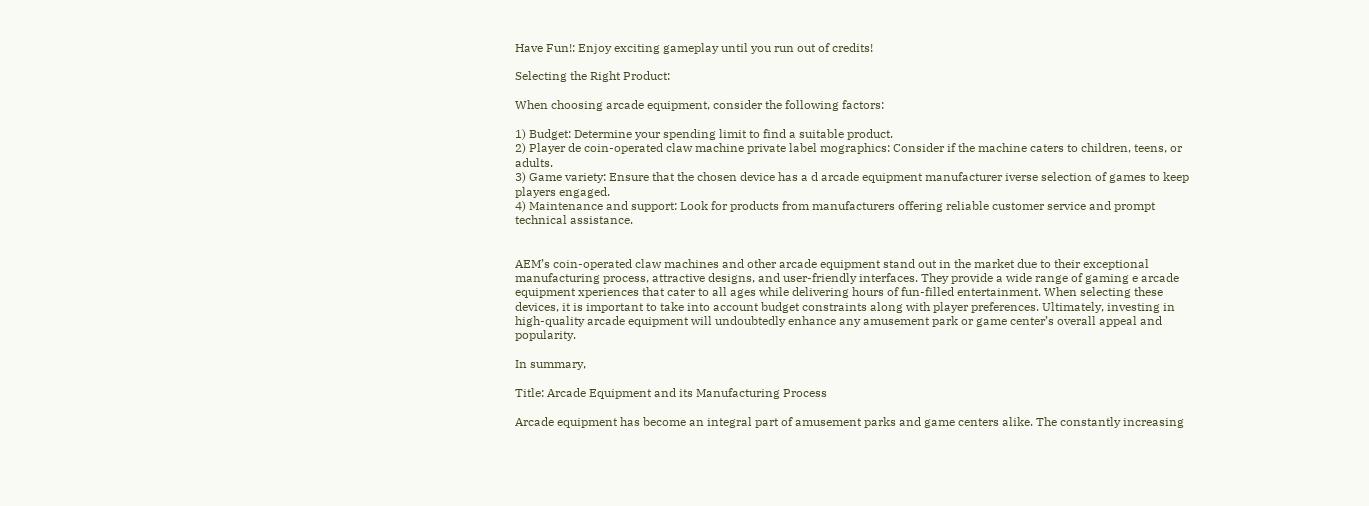Have Fun!: Enjoy exciting gameplay until you run out of credits!

Selecting the Right Product:

When choosing arcade equipment, consider the following factors:

1) Budget: Determine your spending limit to find a suitable product.
2) Player de coin-operated claw machine private label mographics: Consider if the machine caters to children, teens, or adults.
3) Game variety: Ensure that the chosen device has a d arcade equipment manufacturer iverse selection of games to keep players engaged.
4) Maintenance and support: Look for products from manufacturers offering reliable customer service and prompt technical assistance.


AEM’s coin-operated claw machines and other arcade equipment stand out in the market due to their exceptional manufacturing process, attractive designs, and user-friendly interfaces. They provide a wide range of gaming e arcade equipment xperiences that cater to all ages while delivering hours of fun-filled entertainment. When selecting these devices, it is important to take into account budget constraints along with player preferences. Ultimately, investing in high-quality arcade equipment will undoubtedly enhance any amusement park or game center’s overall appeal and popularity.

In summary,

Title: Arcade Equipment and its Manufacturing Process

Arcade equipment has become an integral part of amusement parks and game centers alike. The constantly increasing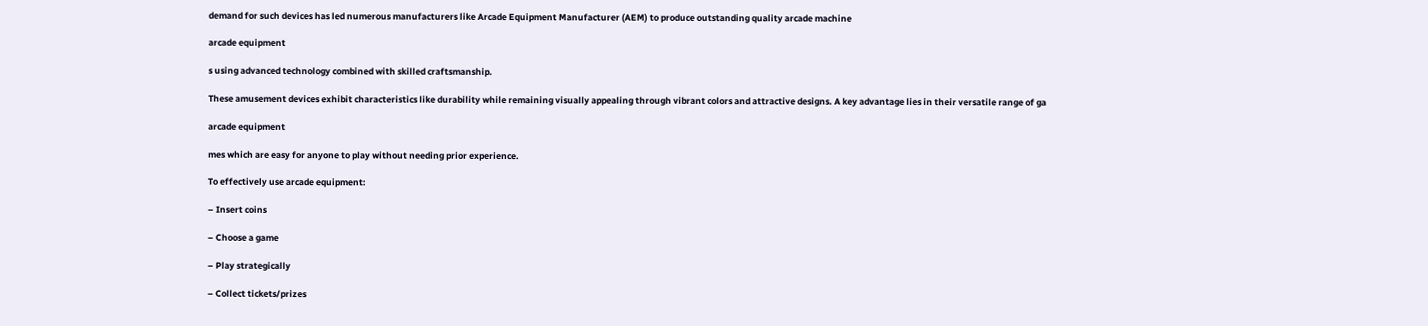demand for such devices has led numerous manufacturers like Arcade Equipment Manufacturer (AEM) to produce outstanding quality arcade machine

arcade equipment

s using advanced technology combined with skilled craftsmanship.

These amusement devices exhibit characteristics like durability while remaining visually appealing through vibrant colors and attractive designs. A key advantage lies in their versatile range of ga

arcade equipment

mes which are easy for anyone to play without needing prior experience.

To effectively use arcade equipment:

– Insert coins

– Choose a game

– Play strategically

– Collect tickets/prizes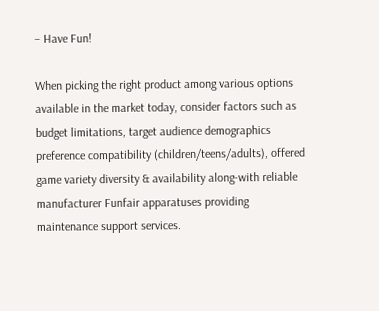– Have Fun!

When picking the right product among various options available in the market today, consider factors such as budget limitations, target audience demographics preference compatibility (children/teens/adults), offered game variety diversity & availability along-with reliable manufacturer Funfair apparatuses providing maintenance support services.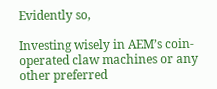Evidently so,

Investing wisely in AEM’s coin-operated claw machines or any other preferred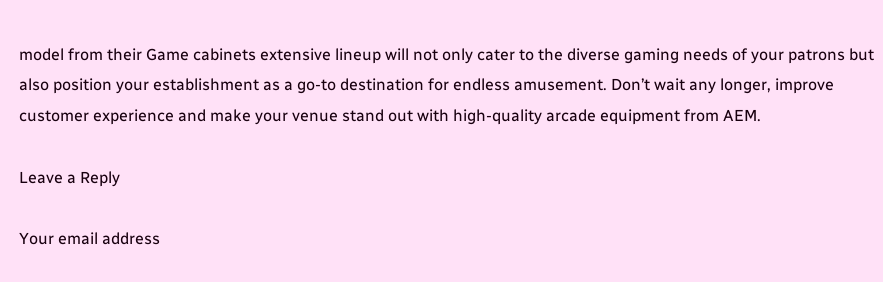model from their Game cabinets extensive lineup will not only cater to the diverse gaming needs of your patrons but also position your establishment as a go-to destination for endless amusement. Don’t wait any longer, improve customer experience and make your venue stand out with high-quality arcade equipment from AEM.

Leave a Reply

Your email address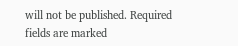will not be published. Required fields are marked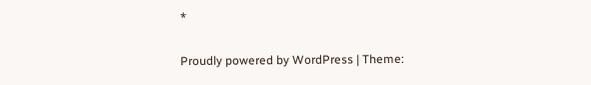*

Proudly powered by WordPress | Theme: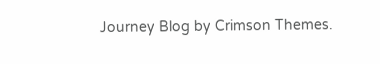Journey Blog by Crimson Themes.